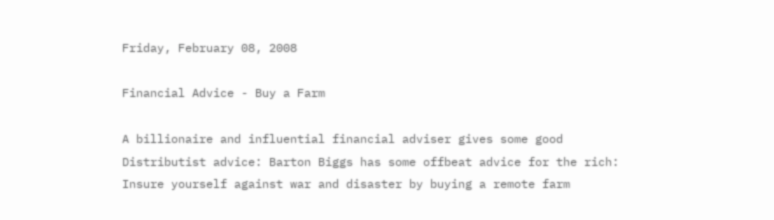Friday, February 08, 2008

Financial Advice - Buy a Farm

A billionaire and influential financial adviser gives some good Distributist advice: Barton Biggs has some offbeat advice for the rich: Insure yourself against war and disaster by buying a remote farm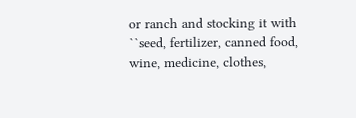or ranch and stocking it with ``seed, fertilizer, canned food, wine, medicine, clothes,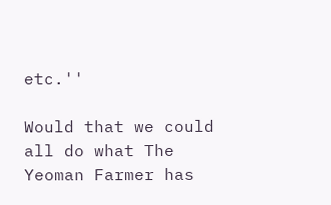etc.''

Would that we could all do what The Yeoman Farmer has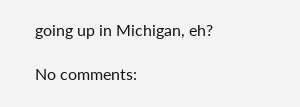going up in Michigan, eh?

No comments: